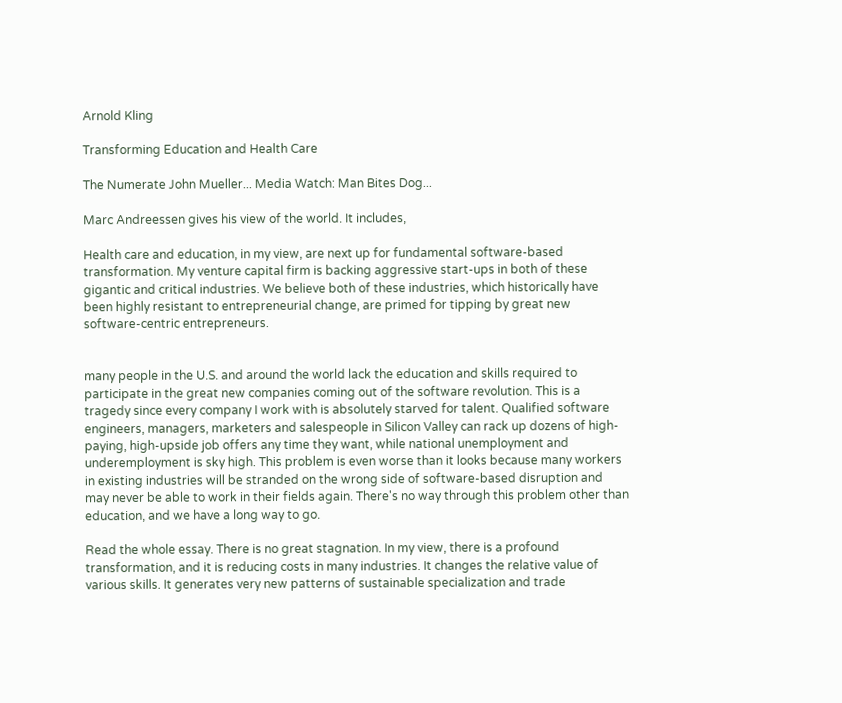Arnold Kling

Transforming Education and Health Care

The Numerate John Mueller... Media Watch: Man Bites Dog...

Marc Andreessen gives his view of the world. It includes,

Health care and education, in my view, are next up for fundamental software-based transformation. My venture capital firm is backing aggressive start-ups in both of these gigantic and critical industries. We believe both of these industries, which historically have been highly resistant to entrepreneurial change, are primed for tipping by great new software-centric entrepreneurs.


many people in the U.S. and around the world lack the education and skills required to participate in the great new companies coming out of the software revolution. This is a tragedy since every company I work with is absolutely starved for talent. Qualified software engineers, managers, marketers and salespeople in Silicon Valley can rack up dozens of high-paying, high-upside job offers any time they want, while national unemployment and underemployment is sky high. This problem is even worse than it looks because many workers in existing industries will be stranded on the wrong side of software-based disruption and may never be able to work in their fields again. There's no way through this problem other than education, and we have a long way to go.

Read the whole essay. There is no great stagnation. In my view, there is a profound transformation, and it is reducing costs in many industries. It changes the relative value of various skills. It generates very new patterns of sustainable specialization and trade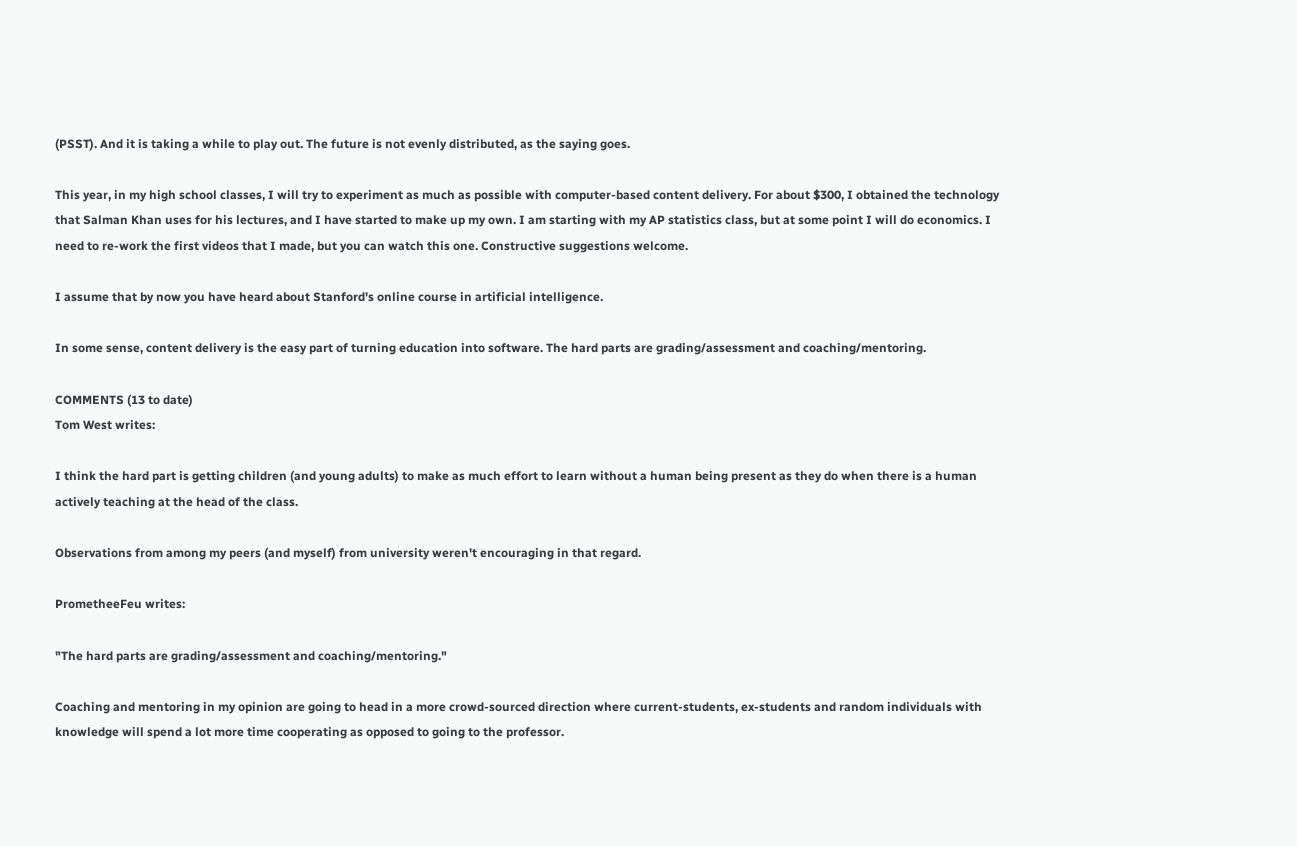(PSST). And it is taking a while to play out. The future is not evenly distributed, as the saying goes.

This year, in my high school classes, I will try to experiment as much as possible with computer-based content delivery. For about $300, I obtained the technology that Salman Khan uses for his lectures, and I have started to make up my own. I am starting with my AP statistics class, but at some point I will do economics. I need to re-work the first videos that I made, but you can watch this one. Constructive suggestions welcome.

I assume that by now you have heard about Stanford's online course in artificial intelligence.

In some sense, content delivery is the easy part of turning education into software. The hard parts are grading/assessment and coaching/mentoring.

COMMENTS (13 to date)
Tom West writes:

I think the hard part is getting children (and young adults) to make as much effort to learn without a human being present as they do when there is a human actively teaching at the head of the class.

Observations from among my peers (and myself) from university weren't encouraging in that regard.

PrometheeFeu writes:

"The hard parts are grading/assessment and coaching/mentoring."

Coaching and mentoring in my opinion are going to head in a more crowd-sourced direction where current-students, ex-students and random individuals with knowledge will spend a lot more time cooperating as opposed to going to the professor.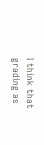I think that grading as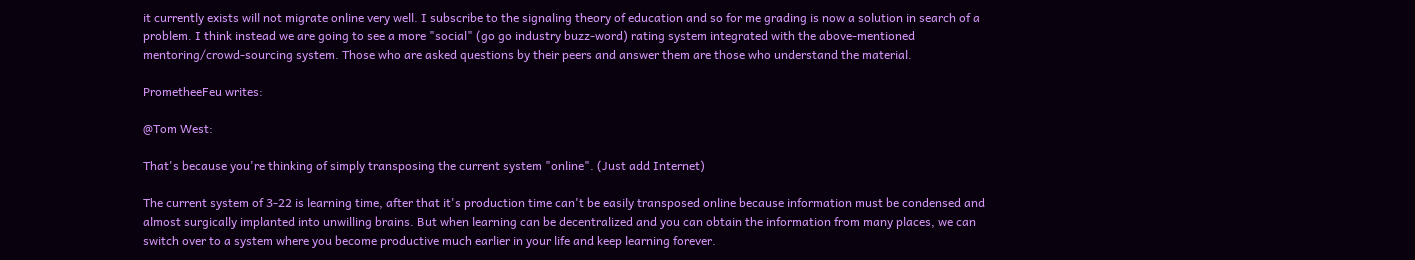it currently exists will not migrate online very well. I subscribe to the signaling theory of education and so for me grading is now a solution in search of a problem. I think instead we are going to see a more "social" (go go industry buzz-word) rating system integrated with the above-mentioned mentoring/crowd-sourcing system. Those who are asked questions by their peers and answer them are those who understand the material.

PrometheeFeu writes:

@Tom West:

That's because you're thinking of simply transposing the current system "online". (Just add Internet)

The current system of 3-22 is learning time, after that it's production time can't be easily transposed online because information must be condensed and almost surgically implanted into unwilling brains. But when learning can be decentralized and you can obtain the information from many places, we can switch over to a system where you become productive much earlier in your life and keep learning forever.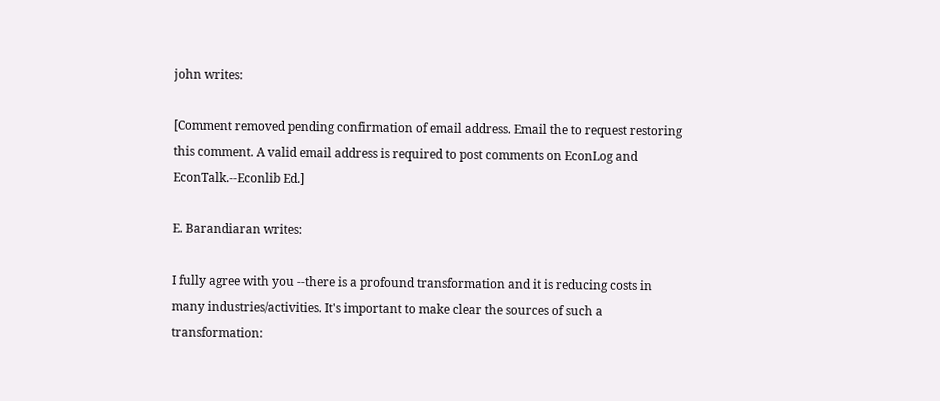john writes:

[Comment removed pending confirmation of email address. Email the to request restoring this comment. A valid email address is required to post comments on EconLog and EconTalk.--Econlib Ed.]

E. Barandiaran writes:

I fully agree with you --there is a profound transformation and it is reducing costs in many industries/activities. It's important to make clear the sources of such a transformation: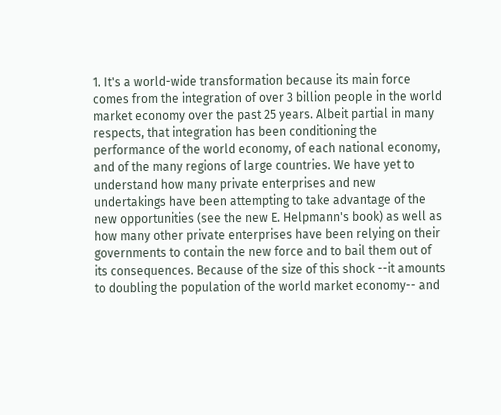1. It's a world-wide transformation because its main force comes from the integration of over 3 billion people in the world market economy over the past 25 years. Albeit partial in many respects, that integration has been conditioning the performance of the world economy, of each national economy, and of the many regions of large countries. We have yet to understand how many private enterprises and new undertakings have been attempting to take advantage of the new opportunities (see the new E. Helpmann's book) as well as how many other private enterprises have been relying on their governments to contain the new force and to bail them out of its consequences. Because of the size of this shock --it amounts to doubling the population of the world market economy-- and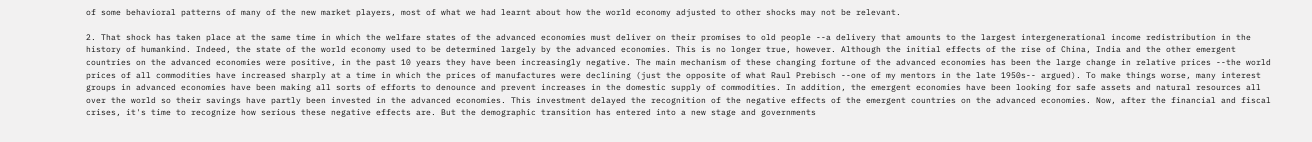of some behavioral patterns of many of the new market players, most of what we had learnt about how the world economy adjusted to other shocks may not be relevant.

2. That shock has taken place at the same time in which the welfare states of the advanced economies must deliver on their promises to old people --a delivery that amounts to the largest intergenerational income redistribution in the history of humankind. Indeed, the state of the world economy used to be determined largely by the advanced economies. This is no longer true, however. Although the initial effects of the rise of China, India and the other emergent countries on the advanced economies were positive, in the past 10 years they have been increasingly negative. The main mechanism of these changing fortune of the advanced economies has been the large change in relative prices --the world prices of all commodities have increased sharply at a time in which the prices of manufactures were declining (just the opposite of what Raul Prebisch --one of my mentors in the late 1950s-- argued). To make things worse, many interest groups in advanced economies have been making all sorts of efforts to denounce and prevent increases in the domestic supply of commodities. In addition, the emergent economies have been looking for safe assets and natural resources all over the world so their savings have partly been invested in the advanced economies. This investment delayed the recognition of the negative effects of the emergent countries on the advanced economies. Now, after the financial and fiscal crises, it's time to recognize how serious these negative effects are. But the demographic transition has entered into a new stage and governments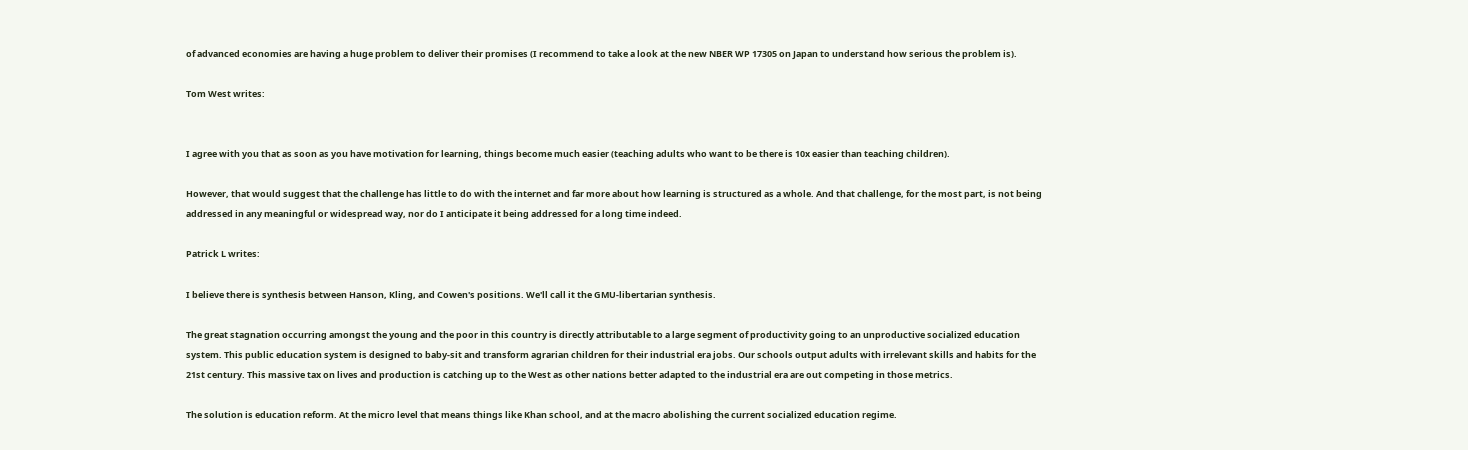of advanced economies are having a huge problem to deliver their promises (I recommend to take a look at the new NBER WP 17305 on Japan to understand how serious the problem is).

Tom West writes:


I agree with you that as soon as you have motivation for learning, things become much easier (teaching adults who want to be there is 10x easier than teaching children).

However, that would suggest that the challenge has little to do with the internet and far more about how learning is structured as a whole. And that challenge, for the most part, is not being addressed in any meaningful or widespread way, nor do I anticipate it being addressed for a long time indeed.

Patrick L writes:

I believe there is synthesis between Hanson, Kling, and Cowen's positions. We'll call it the GMU-libertarian synthesis.

The great stagnation occurring amongst the young and the poor in this country is directly attributable to a large segment of productivity going to an unproductive socialized education system. This public education system is designed to baby-sit and transform agrarian children for their industrial era jobs. Our schools output adults with irrelevant skills and habits for the 21st century. This massive tax on lives and production is catching up to the West as other nations better adapted to the industrial era are out competing in those metrics.

The solution is education reform. At the micro level that means things like Khan school, and at the macro abolishing the current socialized education regime.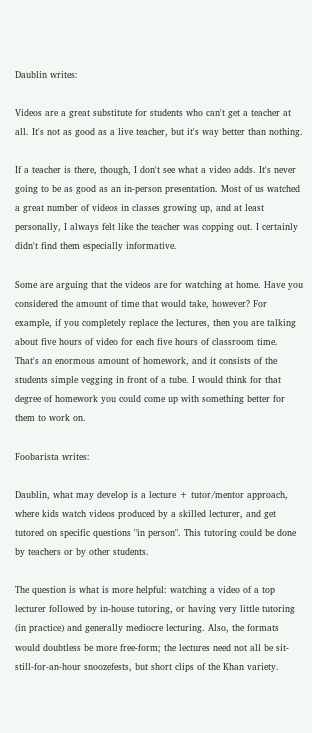Daublin writes:

Videos are a great substitute for students who can't get a teacher at all. It's not as good as a live teacher, but it's way better than nothing.

If a teacher is there, though, I don't see what a video adds. It's never going to be as good as an in-person presentation. Most of us watched a great number of videos in classes growing up, and at least personally, I always felt like the teacher was copping out. I certainly didn't find them especially informative.

Some are arguing that the videos are for watching at home. Have you considered the amount of time that would take, however? For example, if you completely replace the lectures, then you are talking about five hours of video for each five hours of classroom time. That's an enormous amount of homework, and it consists of the students simple vegging in front of a tube. I would think for that degree of homework you could come up with something better for them to work on.

Foobarista writes:

Daublin, what may develop is a lecture + tutor/mentor approach, where kids watch videos produced by a skilled lecturer, and get tutored on specific questions "in person". This tutoring could be done by teachers or by other students.

The question is what is more helpful: watching a video of a top lecturer followed by in-house tutoring, or having very little tutoring (in practice) and generally mediocre lecturing. Also, the formats would doubtless be more free-form; the lectures need not all be sit-still-for-an-hour snoozefests, but short clips of the Khan variety.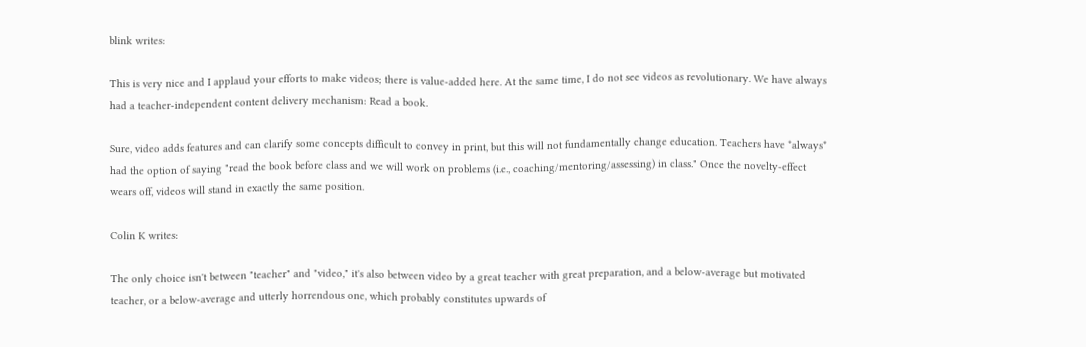blink writes:

This is very nice and I applaud your efforts to make videos; there is value-added here. At the same time, I do not see videos as revolutionary. We have always had a teacher-independent content delivery mechanism: Read a book.

Sure, video adds features and can clarify some concepts difficult to convey in print, but this will not fundamentally change education. Teachers have *always* had the option of saying "read the book before class and we will work on problems (i.e., coaching/mentoring/assessing) in class." Once the novelty-effect wears off, videos will stand in exactly the same position.

Colin K writes:

The only choice isn't between "teacher" and "video," it's also between video by a great teacher with great preparation, and a below-average but motivated teacher, or a below-average and utterly horrendous one, which probably constitutes upwards of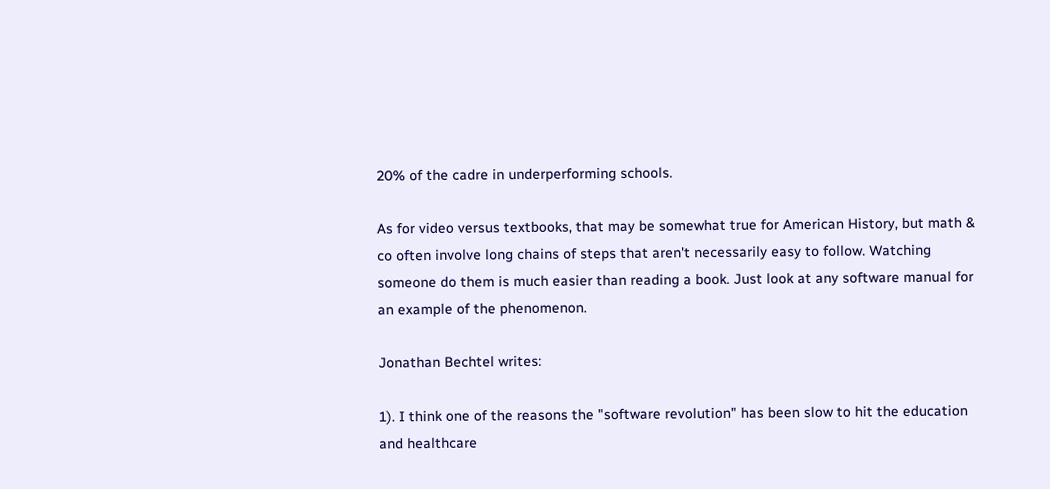20% of the cadre in underperforming schools.

As for video versus textbooks, that may be somewhat true for American History, but math & co often involve long chains of steps that aren't necessarily easy to follow. Watching someone do them is much easier than reading a book. Just look at any software manual for an example of the phenomenon.

Jonathan Bechtel writes:

1). I think one of the reasons the "software revolution" has been slow to hit the education and healthcare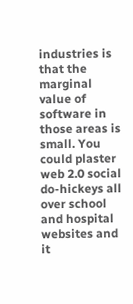industries is that the marginal value of software in those areas is small. You could plaster web 2.0 social do-hickeys all over school and hospital websites and it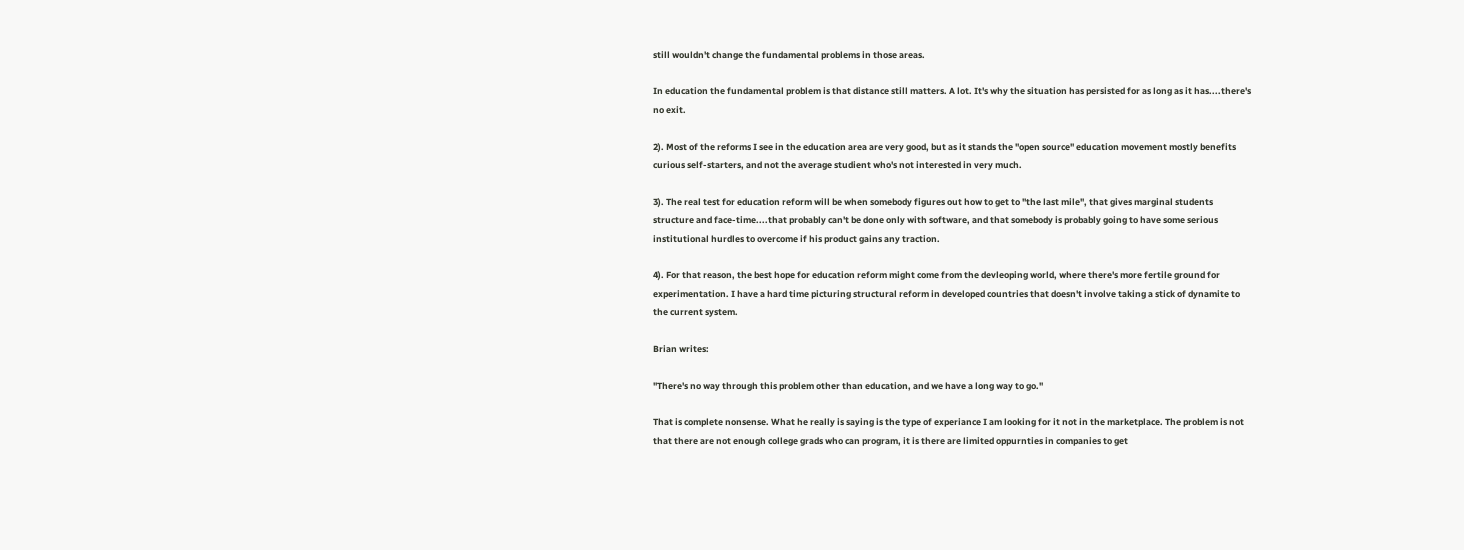still wouldn't change the fundamental problems in those areas.

In education the fundamental problem is that distance still matters. A lot. It's why the situation has persisted for as long as it has....there's no exit.

2). Most of the reforms I see in the education area are very good, but as it stands the "open source" education movement mostly benefits curious self-starters, and not the average studient who's not interested in very much.

3). The real test for education reform will be when somebody figures out how to get to "the last mile", that gives marginal students structure and face-time....that probably can't be done only with software, and that somebody is probably going to have some serious institutional hurdles to overcome if his product gains any traction.

4). For that reason, the best hope for education reform might come from the devleoping world, where there's more fertile ground for experimentation. I have a hard time picturing structural reform in developed countries that doesn't involve taking a stick of dynamite to the current system.

Brian writes:

"There's no way through this problem other than education, and we have a long way to go."

That is complete nonsense. What he really is saying is the type of experiance I am looking for it not in the marketplace. The problem is not that there are not enough college grads who can program, it is there are limited oppurnties in companies to get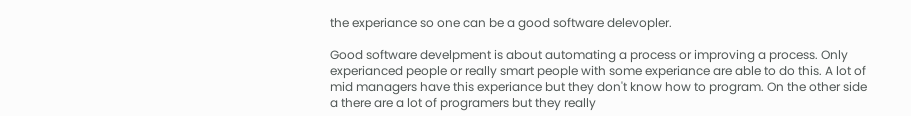the experiance so one can be a good software delevopler.

Good software develpment is about automating a process or improving a process. Only experianced people or really smart people with some experiance are able to do this. A lot of mid managers have this experiance but they don't know how to program. On the other side a there are a lot of programers but they really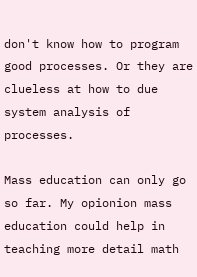don't know how to program good processes. Or they are clueless at how to due system analysis of processes.

Mass education can only go so far. My opionion mass education could help in teaching more detail math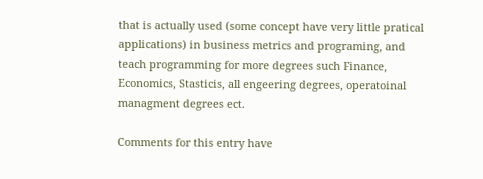that is actually used (some concept have very little pratical applications) in business metrics and programing, and teach programming for more degrees such Finance, Economics, Stasticis, all engeering degrees, operatoinal managment degrees ect.

Comments for this entry have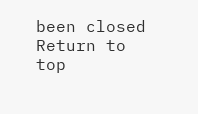been closed
Return to top